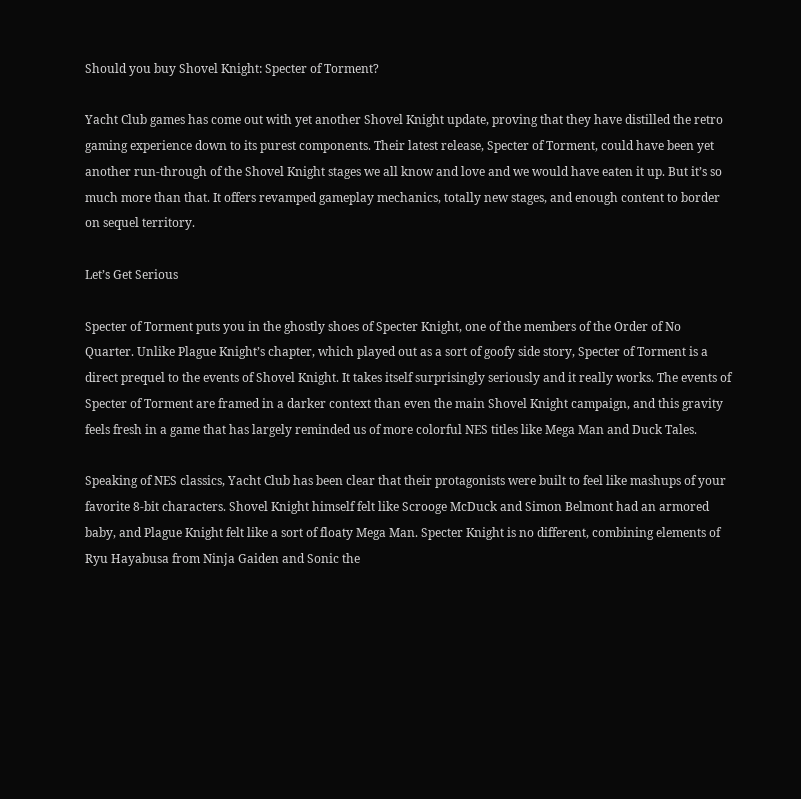Should you buy Shovel Knight: Specter of Torment?

Yacht Club games has come out with yet another Shovel Knight update, proving that they have distilled the retro gaming experience down to its purest components. Their latest release, Specter of Torment, could have been yet another run-through of the Shovel Knight stages we all know and love and we would have eaten it up. But it’s so much more than that. It offers revamped gameplay mechanics, totally new stages, and enough content to border on sequel territory.

Let’s Get Serious

Specter of Torment puts you in the ghostly shoes of Specter Knight, one of the members of the Order of No Quarter. Unlike Plague Knight’s chapter, which played out as a sort of goofy side story, Specter of Torment is a direct prequel to the events of Shovel Knight. It takes itself surprisingly seriously and it really works. The events of Specter of Torment are framed in a darker context than even the main Shovel Knight campaign, and this gravity feels fresh in a game that has largely reminded us of more colorful NES titles like Mega Man and Duck Tales.

Speaking of NES classics, Yacht Club has been clear that their protagonists were built to feel like mashups of your favorite 8-bit characters. Shovel Knight himself felt like Scrooge McDuck and Simon Belmont had an armored baby, and Plague Knight felt like a sort of floaty Mega Man. Specter Knight is no different, combining elements of Ryu Hayabusa from Ninja Gaiden and Sonic the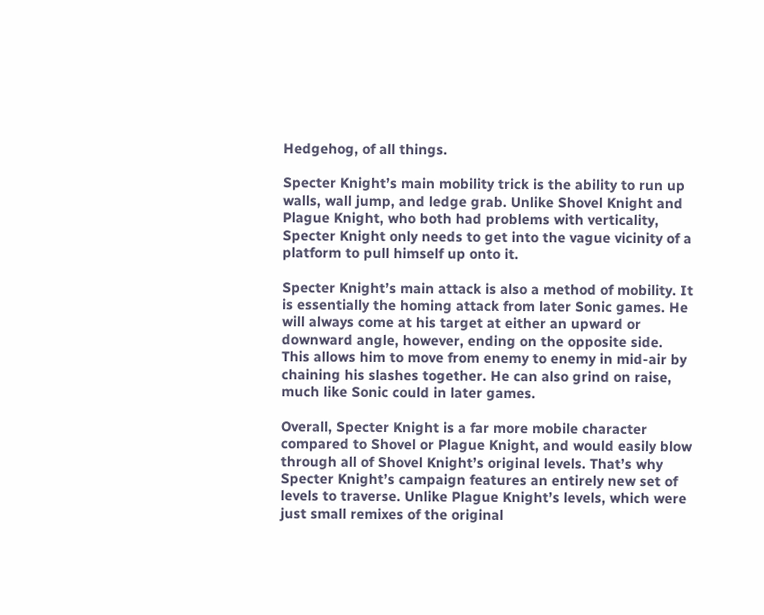Hedgehog, of all things.

Specter Knight’s main mobility trick is the ability to run up walls, wall jump, and ledge grab. Unlike Shovel Knight and Plague Knight, who both had problems with verticality, Specter Knight only needs to get into the vague vicinity of a platform to pull himself up onto it.

Specter Knight’s main attack is also a method of mobility. It is essentially the homing attack from later Sonic games. He will always come at his target at either an upward or downward angle, however, ending on the opposite side. This allows him to move from enemy to enemy in mid-air by chaining his slashes together. He can also grind on raise, much like Sonic could in later games.

Overall, Specter Knight is a far more mobile character compared to Shovel or Plague Knight, and would easily blow through all of Shovel Knight’s original levels. That’s why Specter Knight’s campaign features an entirely new set of levels to traverse. Unlike Plague Knight’s levels, which were just small remixes of the original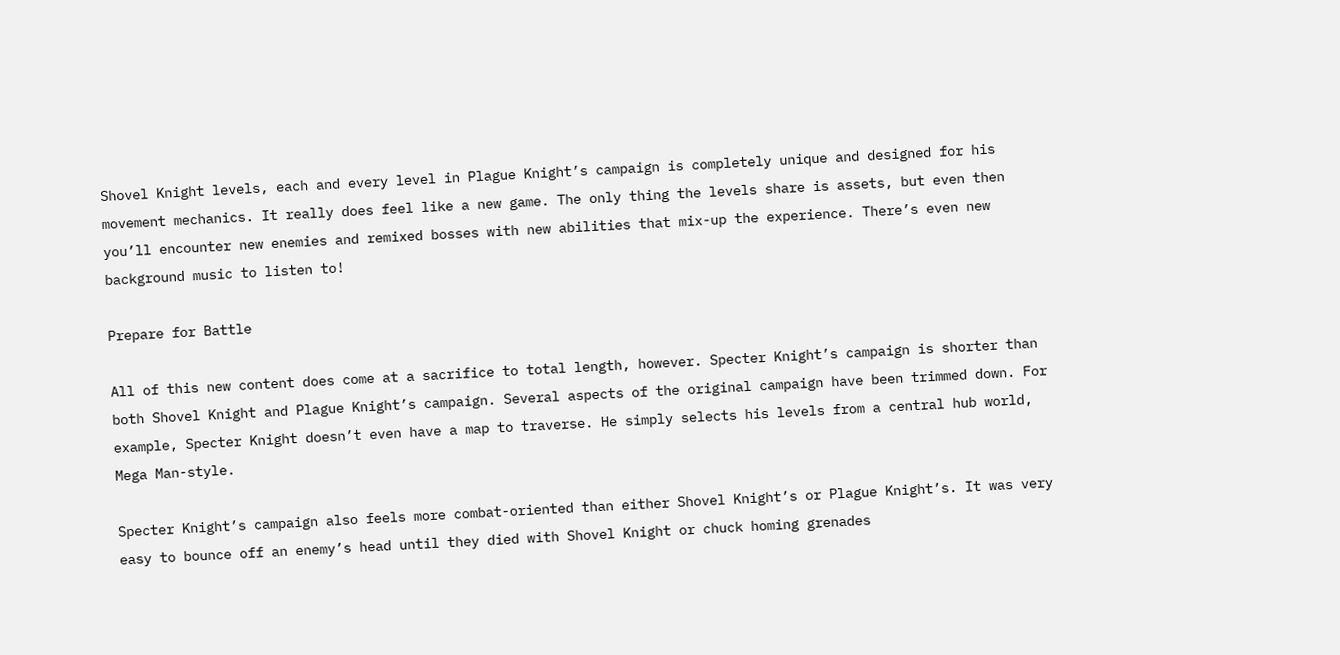Shovel Knight levels, each and every level in Plague Knight’s campaign is completely unique and designed for his movement mechanics. It really does feel like a new game. The only thing the levels share is assets, but even then you’ll encounter new enemies and remixed bosses with new abilities that mix-up the experience. There’s even new background music to listen to!

Prepare for Battle

All of this new content does come at a sacrifice to total length, however. Specter Knight’s campaign is shorter than both Shovel Knight and Plague Knight’s campaign. Several aspects of the original campaign have been trimmed down. For example, Specter Knight doesn’t even have a map to traverse. He simply selects his levels from a central hub world, Mega Man-style.

Specter Knight’s campaign also feels more combat-oriented than either Shovel Knight’s or Plague Knight’s. It was very easy to bounce off an enemy’s head until they died with Shovel Knight or chuck homing grenades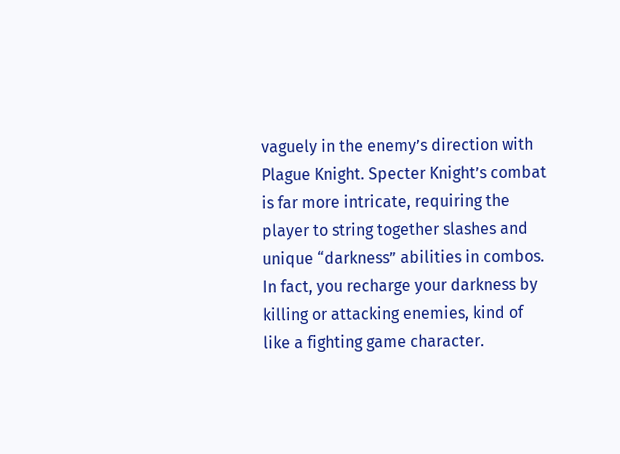vaguely in the enemy’s direction with Plague Knight. Specter Knight’s combat is far more intricate, requiring the player to string together slashes and unique “darkness” abilities in combos. In fact, you recharge your darkness by killing or attacking enemies, kind of like a fighting game character.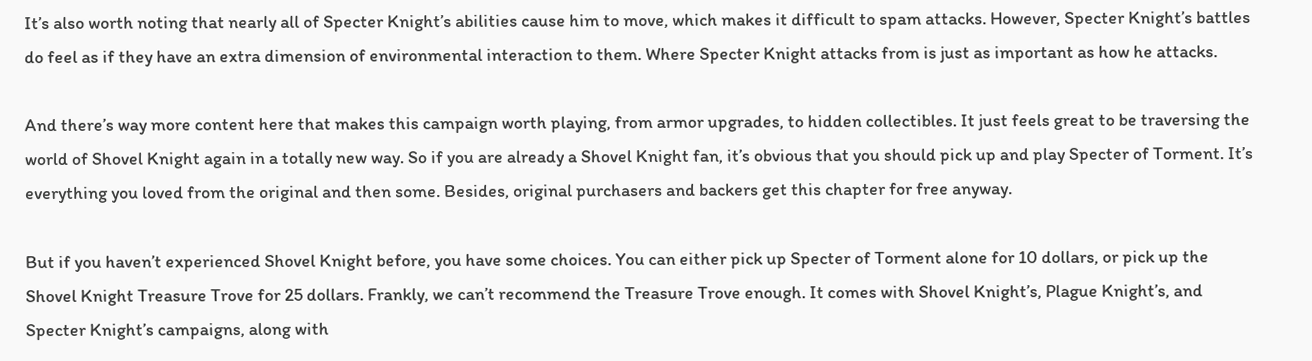It’s also worth noting that nearly all of Specter Knight’s abilities cause him to move, which makes it difficult to spam attacks. However, Specter Knight’s battles do feel as if they have an extra dimension of environmental interaction to them. Where Specter Knight attacks from is just as important as how he attacks.

And there’s way more content here that makes this campaign worth playing, from armor upgrades, to hidden collectibles. It just feels great to be traversing the world of Shovel Knight again in a totally new way. So if you are already a Shovel Knight fan, it’s obvious that you should pick up and play Specter of Torment. It’s everything you loved from the original and then some. Besides, original purchasers and backers get this chapter for free anyway.

But if you haven’t experienced Shovel Knight before, you have some choices. You can either pick up Specter of Torment alone for 10 dollars, or pick up the Shovel Knight Treasure Trove for 25 dollars. Frankly, we can’t recommend the Treasure Trove enough. It comes with Shovel Knight’s, Plague Knight’s, and Specter Knight’s campaigns, along with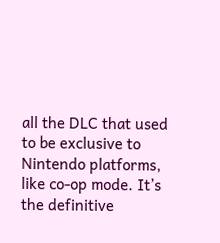all the DLC that used to be exclusive to Nintendo platforms, like co-op mode. It’s the definitive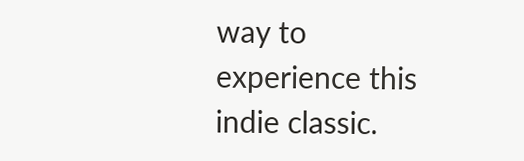way to experience this indie classic.